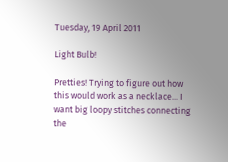Tuesday, 19 April 2011

Light Bulb!

Pretties! Trying to figure out how this would work as a necklace... I want big loopy stitches connecting the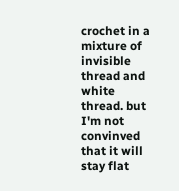crochet in a mixture of invisible thread and white thread. but I'm not convinved that it will stay flat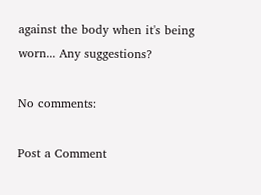against the body when it's being worn... Any suggestions?

No comments:

Post a Comment